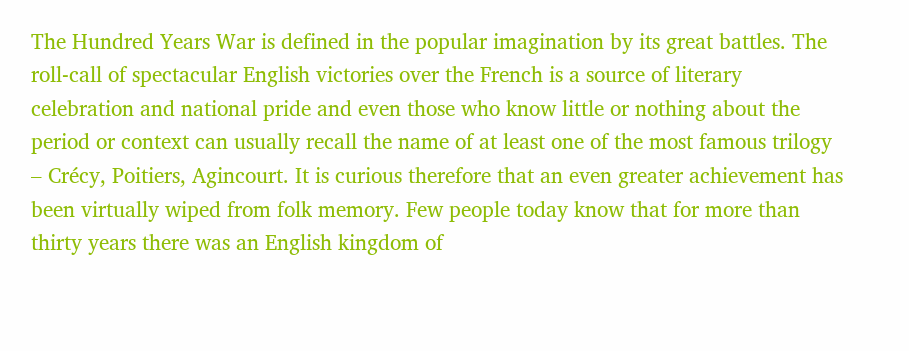The Hundred Years War is defined in the popular imagination by its great battles. The roll-call of spectacular English victories over the French is a source of literary celebration and national pride and even those who know little or nothing about the period or context can usually recall the name of at least one of the most famous trilogy – Crécy, Poitiers, Agincourt. It is curious therefore that an even greater achievement has been virtually wiped from folk memory. Few people today know that for more than thirty years there was an English kingdom of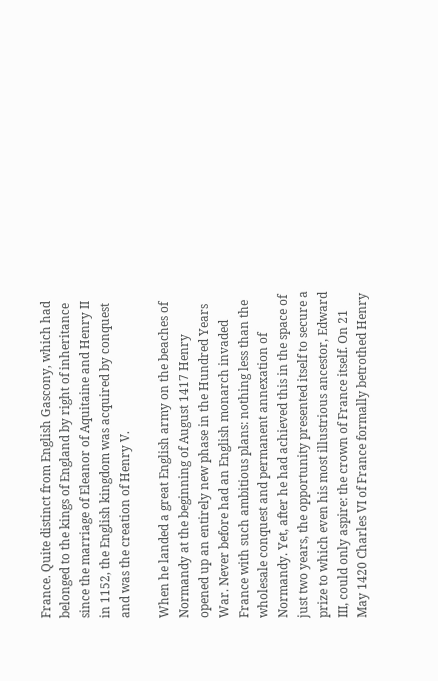France. Quite distinct from English Gascony, which had belonged to the kings of England by right of inheritance since the marriage of Eleanor of Aquitaine and Henry II in 1152, the English kingdom was acquired by conquest and was the creation of Henry V.

When he landed a great English army on the beaches of Normandy at the beginning of August 1417 Henry opened up an entirely new phase in the Hundred Years War. Never before had an English monarch invaded France with such ambitious plans: nothing less than the wholesale conquest and permanent annexation of Normandy. Yet, after he had achieved this in the space of just two years, the opportunity presented itself to secure a prize to which even his most illustrious ancestor, Edward III, could only aspire: the crown of France itself. On 21 May 1420 Charles VI of France formally betrothed Henry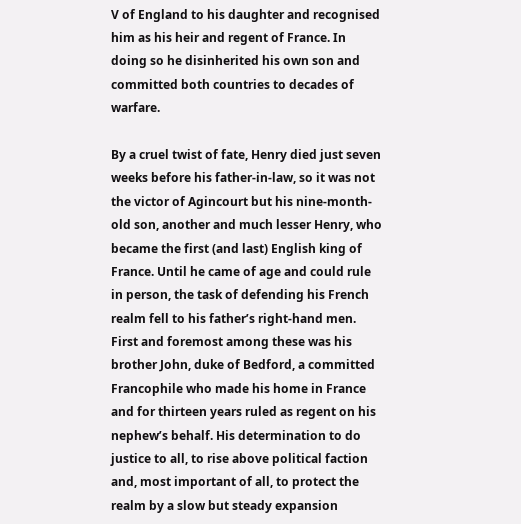V of England to his daughter and recognised him as his heir and regent of France. In doing so he disinherited his own son and committed both countries to decades of warfare.

By a cruel twist of fate, Henry died just seven weeks before his father-in-law, so it was not the victor of Agincourt but his nine-month-old son, another and much lesser Henry, who became the first (and last) English king of France. Until he came of age and could rule in person, the task of defending his French realm fell to his father’s right-hand men. First and foremost among these was his brother John, duke of Bedford, a committed Francophile who made his home in France and for thirteen years ruled as regent on his nephew’s behalf. His determination to do justice to all, to rise above political faction and, most important of all, to protect the realm by a slow but steady expansion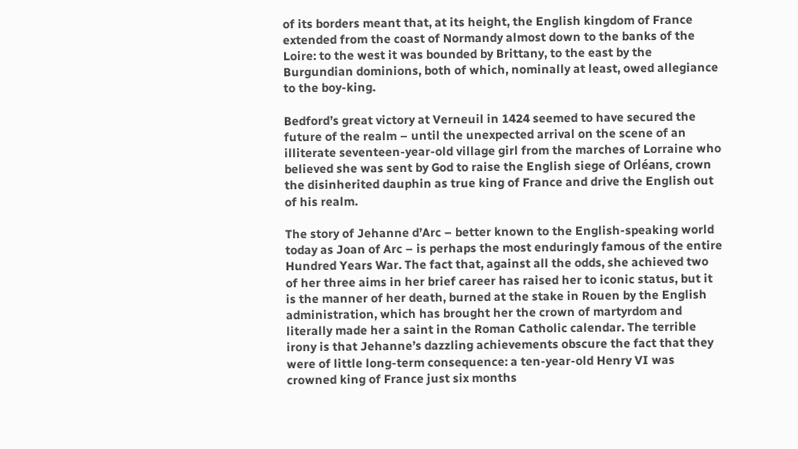of its borders meant that, at its height, the English kingdom of France extended from the coast of Normandy almost down to the banks of the Loire: to the west it was bounded by Brittany, to the east by the Burgundian dominions, both of which, nominally at least, owed allegiance to the boy-king.

Bedford’s great victory at Verneuil in 1424 seemed to have secured the future of the realm – until the unexpected arrival on the scene of an illiterate seventeen-year-old village girl from the marches of Lorraine who believed she was sent by God to raise the English siege of Orléans, crown the disinherited dauphin as true king of France and drive the English out of his realm.

The story of Jehanne d’Arc – better known to the English-speaking world today as Joan of Arc – is perhaps the most enduringly famous of the entire Hundred Years War. The fact that, against all the odds, she achieved two of her three aims in her brief career has raised her to iconic status, but it is the manner of her death, burned at the stake in Rouen by the English administration, which has brought her the crown of martyrdom and literally made her a saint in the Roman Catholic calendar. The terrible irony is that Jehanne’s dazzling achievements obscure the fact that they were of little long-term consequence: a ten-year-old Henry VI was crowned king of France just six months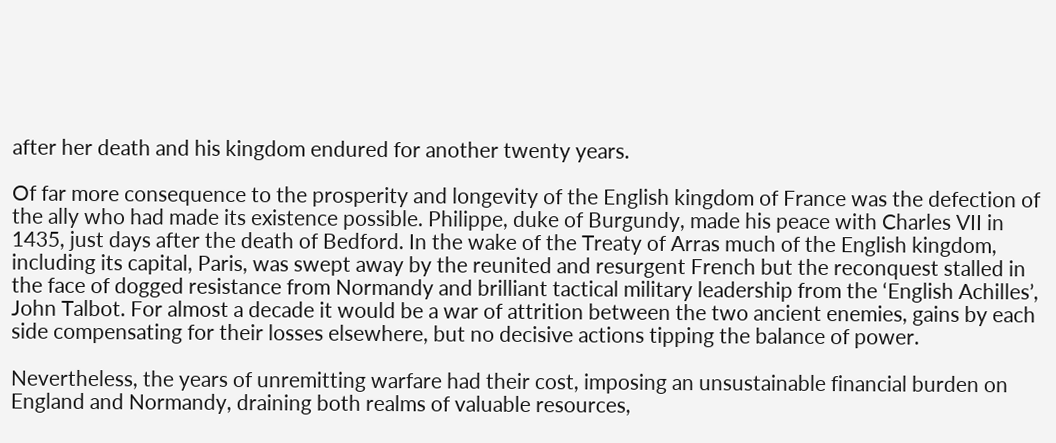after her death and his kingdom endured for another twenty years.

Of far more consequence to the prosperity and longevity of the English kingdom of France was the defection of the ally who had made its existence possible. Philippe, duke of Burgundy, made his peace with Charles VII in 1435, just days after the death of Bedford. In the wake of the Treaty of Arras much of the English kingdom, including its capital, Paris, was swept away by the reunited and resurgent French but the reconquest stalled in the face of dogged resistance from Normandy and brilliant tactical military leadership from the ‘English Achilles’, John Talbot. For almost a decade it would be a war of attrition between the two ancient enemies, gains by each side compensating for their losses elsewhere, but no decisive actions tipping the balance of power.

Nevertheless, the years of unremitting warfare had their cost, imposing an unsustainable financial burden on England and Normandy, draining both realms of valuable resources,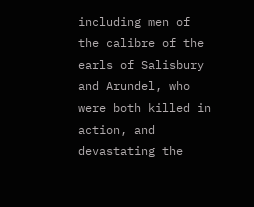including men of the calibre of the earls of Salisbury and Arundel, who were both killed in action, and devastating the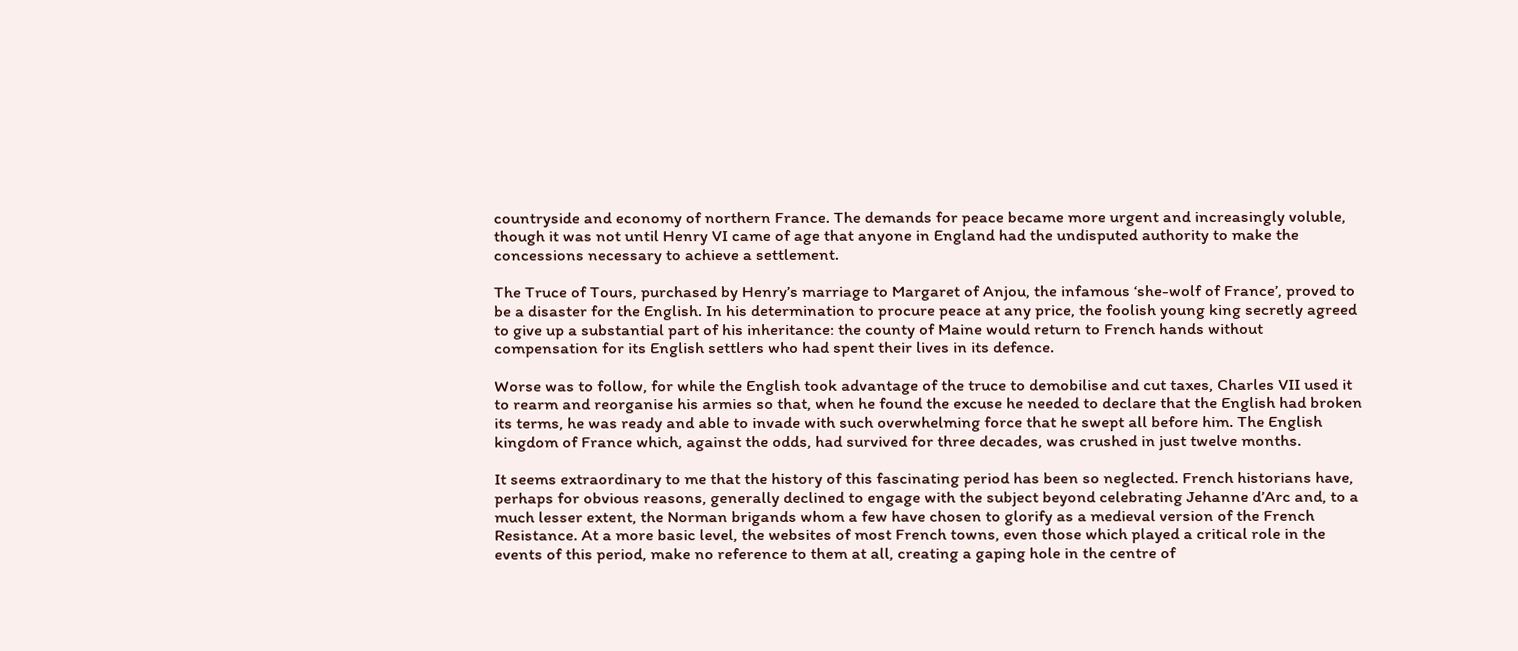countryside and economy of northern France. The demands for peace became more urgent and increasingly voluble, though it was not until Henry VI came of age that anyone in England had the undisputed authority to make the concessions necessary to achieve a settlement.

The Truce of Tours, purchased by Henry’s marriage to Margaret of Anjou, the infamous ‘she-wolf of France’, proved to be a disaster for the English. In his determination to procure peace at any price, the foolish young king secretly agreed to give up a substantial part of his inheritance: the county of Maine would return to French hands without compensation for its English settlers who had spent their lives in its defence.

Worse was to follow, for while the English took advantage of the truce to demobilise and cut taxes, Charles VII used it to rearm and reorganise his armies so that, when he found the excuse he needed to declare that the English had broken its terms, he was ready and able to invade with such overwhelming force that he swept all before him. The English kingdom of France which, against the odds, had survived for three decades, was crushed in just twelve months.

It seems extraordinary to me that the history of this fascinating period has been so neglected. French historians have, perhaps for obvious reasons, generally declined to engage with the subject beyond celebrating Jehanne d’Arc and, to a much lesser extent, the Norman brigands whom a few have chosen to glorify as a medieval version of the French Resistance. At a more basic level, the websites of most French towns, even those which played a critical role in the events of this period, make no reference to them at all, creating a gaping hole in the centre of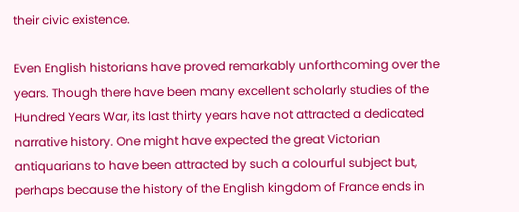their civic existence.

Even English historians have proved remarkably unforthcoming over the years. Though there have been many excellent scholarly studies of the Hundred Years War, its last thirty years have not attracted a dedicated narrative history. One might have expected the great Victorian antiquarians to have been attracted by such a colourful subject but, perhaps because the history of the English kingdom of France ends in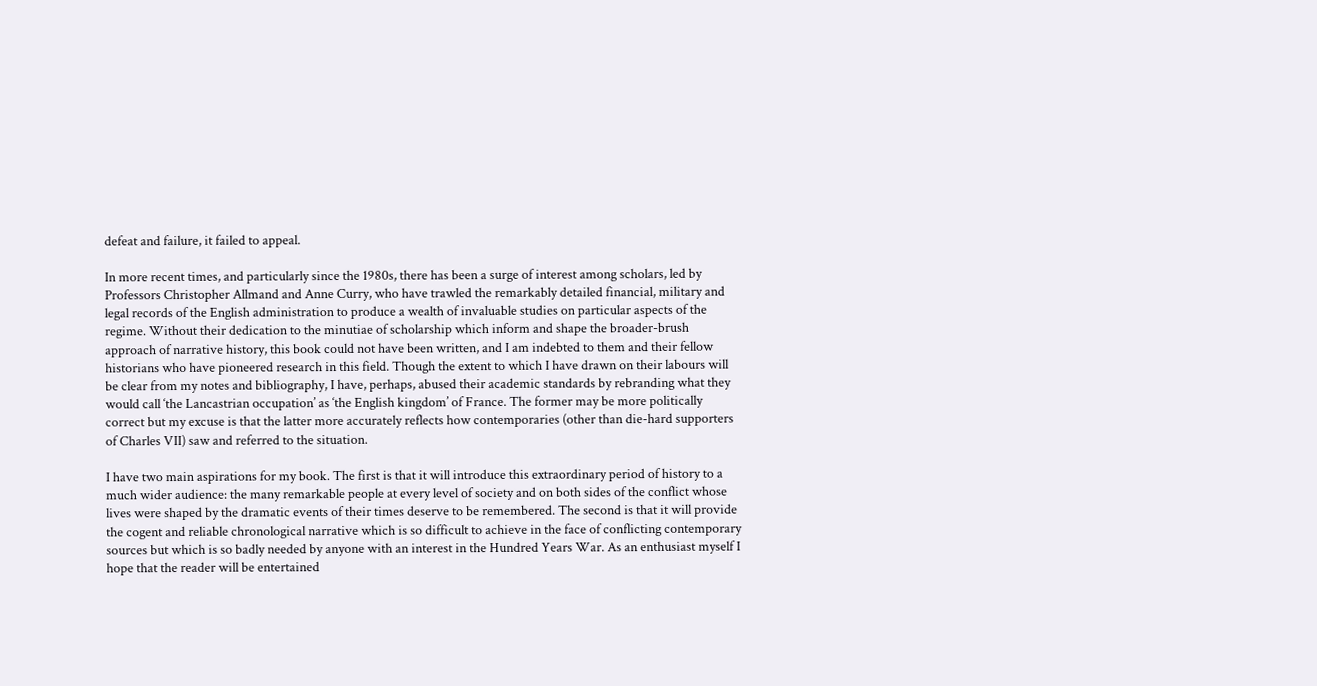defeat and failure, it failed to appeal.

In more recent times, and particularly since the 1980s, there has been a surge of interest among scholars, led by Professors Christopher Allmand and Anne Curry, who have trawled the remarkably detailed financial, military and legal records of the English administration to produce a wealth of invaluable studies on particular aspects of the regime. Without their dedication to the minutiae of scholarship which inform and shape the broader-brush approach of narrative history, this book could not have been written, and I am indebted to them and their fellow historians who have pioneered research in this field. Though the extent to which I have drawn on their labours will be clear from my notes and bibliography, I have, perhaps, abused their academic standards by rebranding what they would call ‘the Lancastrian occupation’ as ‘the English kingdom’ of France. The former may be more politically correct but my excuse is that the latter more accurately reflects how contemporaries (other than die-hard supporters of Charles VII) saw and referred to the situation.

I have two main aspirations for my book. The first is that it will introduce this extraordinary period of history to a much wider audience: the many remarkable people at every level of society and on both sides of the conflict whose lives were shaped by the dramatic events of their times deserve to be remembered. The second is that it will provide the cogent and reliable chronological narrative which is so difficult to achieve in the face of conflicting contemporary sources but which is so badly needed by anyone with an interest in the Hundred Years War. As an enthusiast myself I hope that the reader will be entertained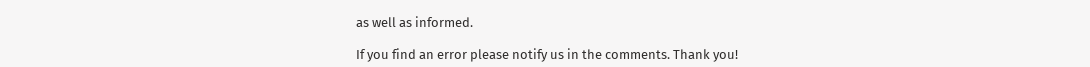as well as informed.

If you find an error please notify us in the comments. Thank you!